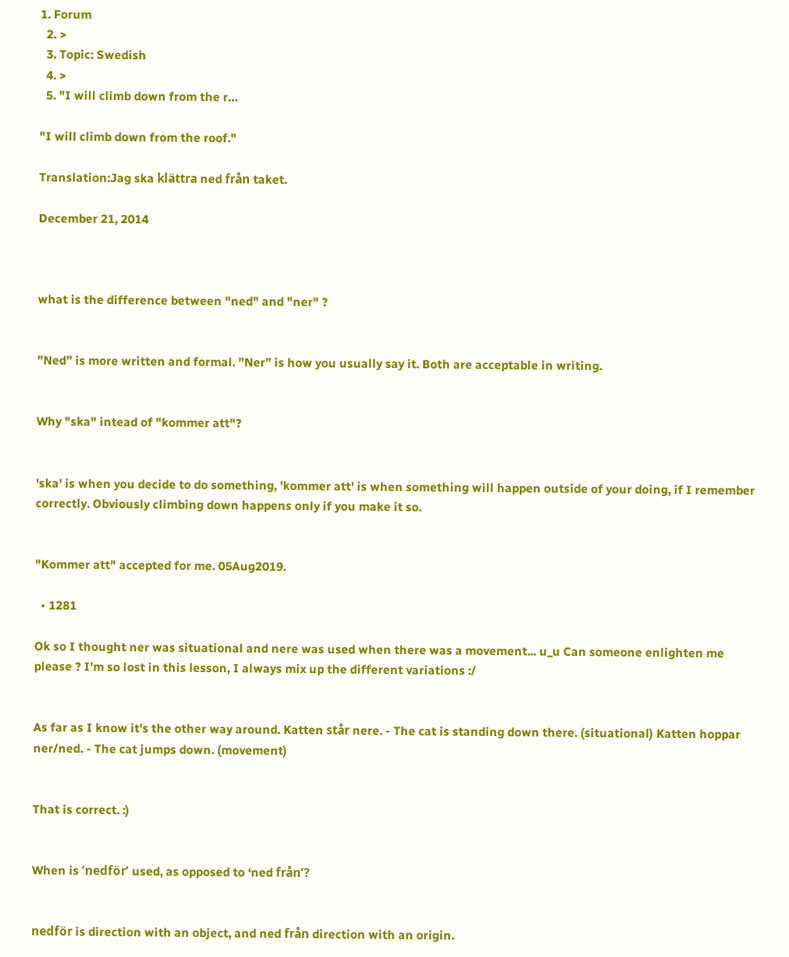1. Forum
  2. >
  3. Topic: Swedish
  4. >
  5. "I will climb down from the r…

"I will climb down from the roof."

Translation:Jag ska klättra ned från taket.

December 21, 2014



what is the difference between "ned" and "ner" ?


”Ned” is more written and formal. ”Ner” is how you usually say it. Both are acceptable in writing.


Why "ska" intead of "kommer att"?


'ska' is when you decide to do something, 'kommer att' is when something will happen outside of your doing, if I remember correctly. Obviously climbing down happens only if you make it so.


"Kommer att" accepted for me. 05Aug2019.

  • 1281

Ok so I thought ner was situational and nere was used when there was a movement... u_u Can someone enlighten me please ? I'm so lost in this lesson, I always mix up the different variations :/


As far as I know it's the other way around. Katten står nere. - The cat is standing down there. (situational) Katten hoppar ner/ned. - The cat jumps down. (movement)


That is correct. :)


When is ’nedför’ used, as opposed to ‘ned från’?


nedför is direction with an object, and ned från direction with an origin.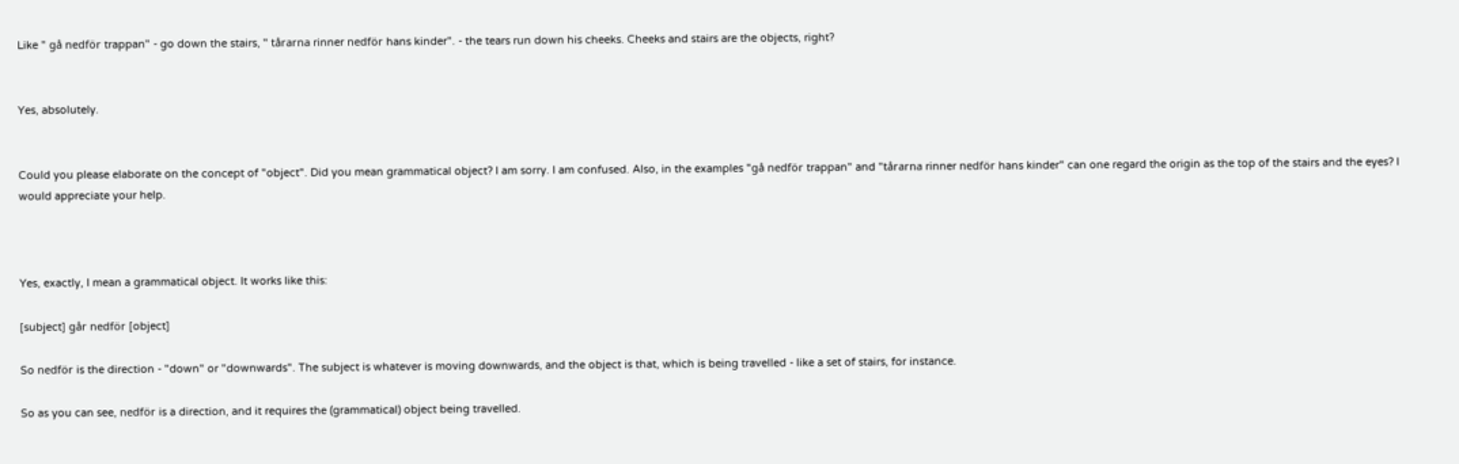Like " gå nedför trappan" - go down the stairs, " tårarna rinner nedför hans kinder". - the tears run down his cheeks. Cheeks and stairs are the objects, right?


Yes, absolutely.


Could you please elaborate on the concept of "object". Did you mean grammatical object? I am sorry. I am confused. Also, in the examples "gå nedför trappan" and "tårarna rinner nedför hans kinder" can one regard the origin as the top of the stairs and the eyes? I would appreciate your help.



Yes, exactly, I mean a grammatical object. It works like this:

[subject] går nedför [object]

So nedför is the direction - "down" or "downwards". The subject is whatever is moving downwards, and the object is that, which is being travelled - like a set of stairs, for instance.

So as you can see, nedför is a direction, and it requires the (grammatical) object being travelled.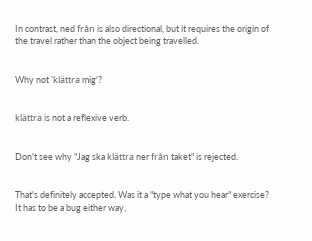In contrast, ned från is also directional, but it requires the origin of the travel rather than the object being travelled.


Why not 'klättra mig'?


klättra is not a reflexive verb.


Don't see why "Jag ska klättra ner från taket" is rejected.


That's definitely accepted. Was it a "type what you hear" exercise? It has to be a bug either way,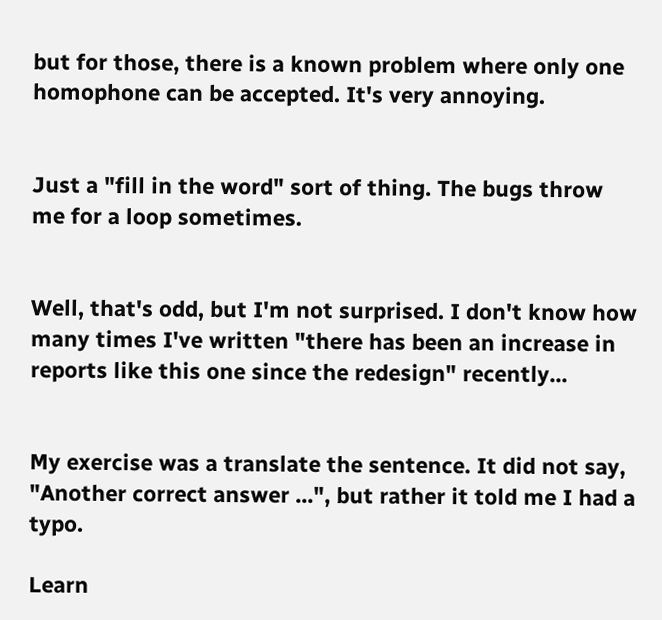but for those, there is a known problem where only one homophone can be accepted. It's very annoying.


Just a "fill in the word" sort of thing. The bugs throw me for a loop sometimes.


Well, that's odd, but I'm not surprised. I don't know how many times I've written "there has been an increase in reports like this one since the redesign" recently...


My exercise was a translate the sentence. It did not say, "Another correct answer ...", but rather it told me I had a typo.

Learn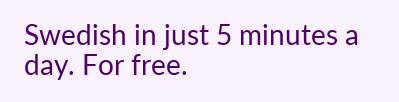Swedish in just 5 minutes a day. For free.